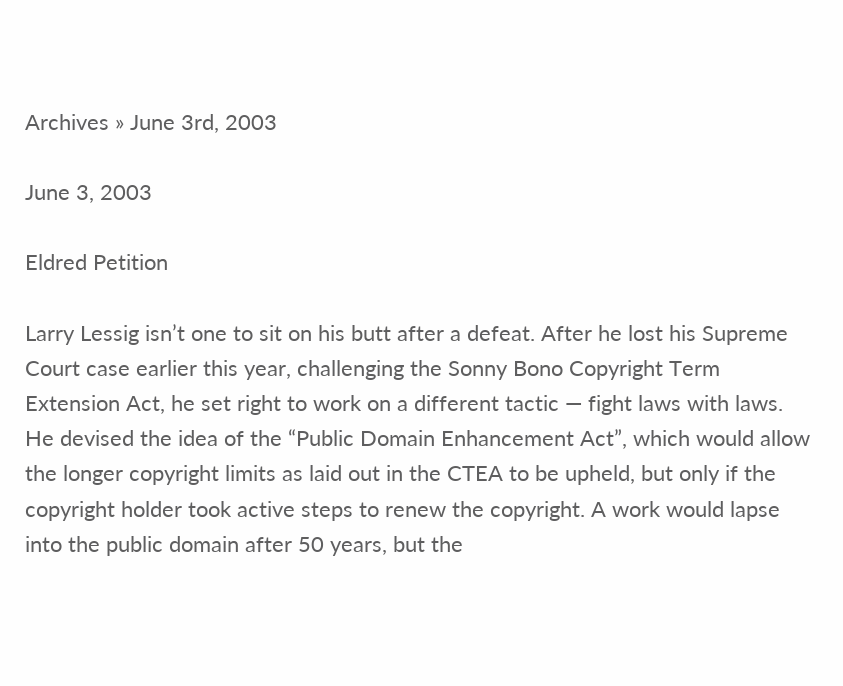Archives » June 3rd, 2003

June 3, 2003

Eldred Petition

Larry Lessig isn’t one to sit on his butt after a defeat. After he lost his Supreme Court case earlier this year, challenging the Sonny Bono Copyright Term Extension Act, he set right to work on a different tactic — fight laws with laws. He devised the idea of the “Public Domain Enhancement Act”, which would allow the longer copyright limits as laid out in the CTEA to be upheld, but only if the copyright holder took active steps to renew the copyright. A work would lapse into the public domain after 50 years, but the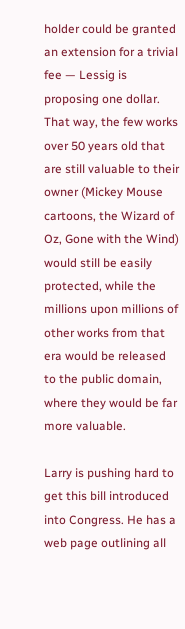holder could be granted an extension for a trivial fee — Lessig is proposing one dollar. That way, the few works over 50 years old that are still valuable to their owner (Mickey Mouse cartoons, the Wizard of Oz, Gone with the Wind) would still be easily protected, while the millions upon millions of other works from that era would be released to the public domain, where they would be far more valuable.

Larry is pushing hard to get this bill introduced into Congress. He has a web page outlining all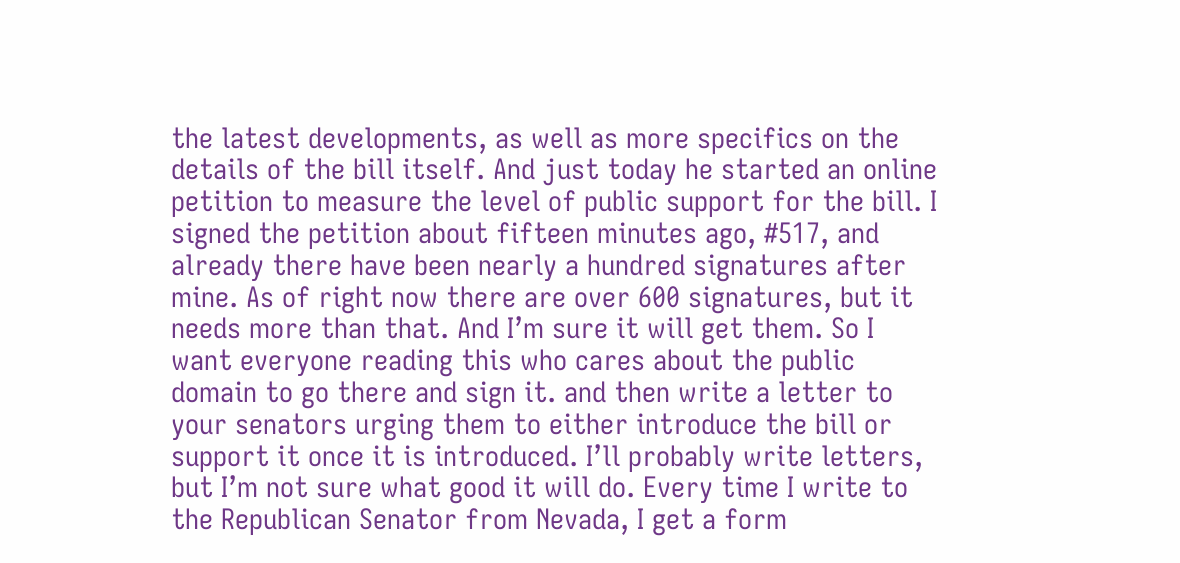the latest developments, as well as more specifics on the details of the bill itself. And just today he started an online petition to measure the level of public support for the bill. I signed the petition about fifteen minutes ago, #517, and already there have been nearly a hundred signatures after mine. As of right now there are over 600 signatures, but it needs more than that. And I’m sure it will get them. So I want everyone reading this who cares about the public domain to go there and sign it. and then write a letter to your senators urging them to either introduce the bill or support it once it is introduced. I’ll probably write letters, but I’m not sure what good it will do. Every time I write to the Republican Senator from Nevada, I get a form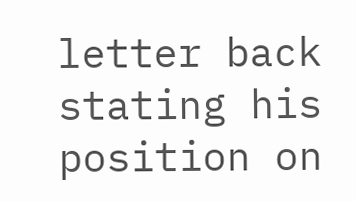letter back stating his position on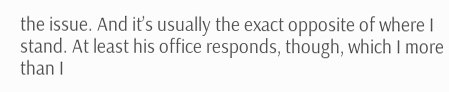the issue. And it’s usually the exact opposite of where I stand. At least his office responds, though, which I more than I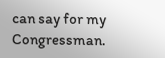can say for my Congressman.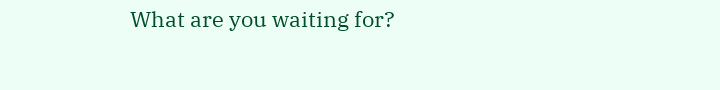What are you waiting for?